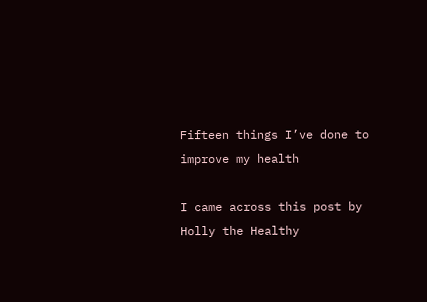Fifteen things I’ve done to improve my health

I came across this post by Holly the Healthy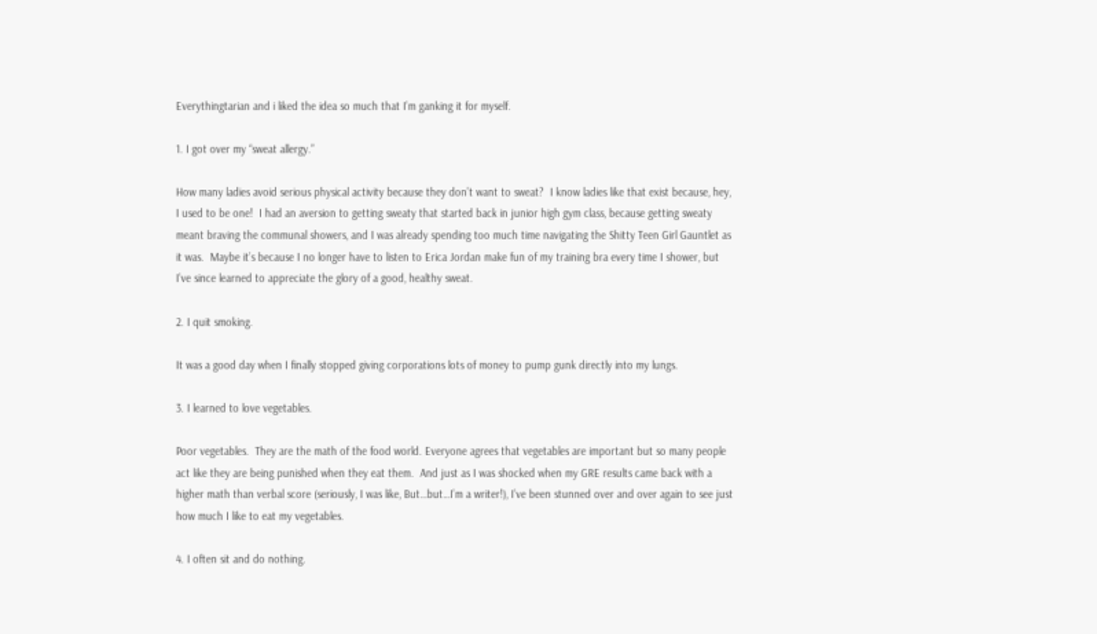Everythingtarian and i liked the idea so much that I’m ganking it for myself.

1. I got over my “sweat allergy.”

How many ladies avoid serious physical activity because they don’t want to sweat?  I know ladies like that exist because, hey, I used to be one!  I had an aversion to getting sweaty that started back in junior high gym class, because getting sweaty meant braving the communal showers, and I was already spending too much time navigating the Shitty Teen Girl Gauntlet as it was.  Maybe it’s because I no longer have to listen to Erica Jordan make fun of my training bra every time I shower, but I’ve since learned to appreciate the glory of a good, healthy sweat.

2. I quit smoking.

It was a good day when I finally stopped giving corporations lots of money to pump gunk directly into my lungs.

3. I learned to love vegetables.

Poor vegetables.  They are the math of the food world. Everyone agrees that vegetables are important but so many people act like they are being punished when they eat them.  And just as I was shocked when my GRE results came back with a higher math than verbal score (seriously, I was like, But…but…I’m a writer!), I’ve been stunned over and over again to see just how much I like to eat my vegetables.

4. I often sit and do nothing.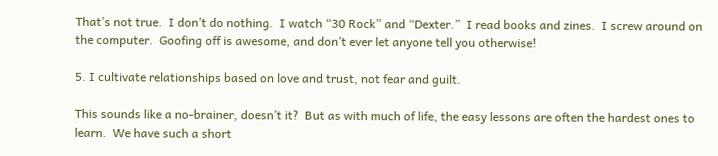That’s not true.  I don’t do nothing.  I watch “30 Rock” and “Dexter.”  I read books and zines.  I screw around on the computer.  Goofing off is awesome, and don’t ever let anyone tell you otherwise!

5. I cultivate relationships based on love and trust, not fear and guilt.

This sounds like a no-brainer, doesn’t it?  But as with much of life, the easy lessons are often the hardest ones to learn.  We have such a short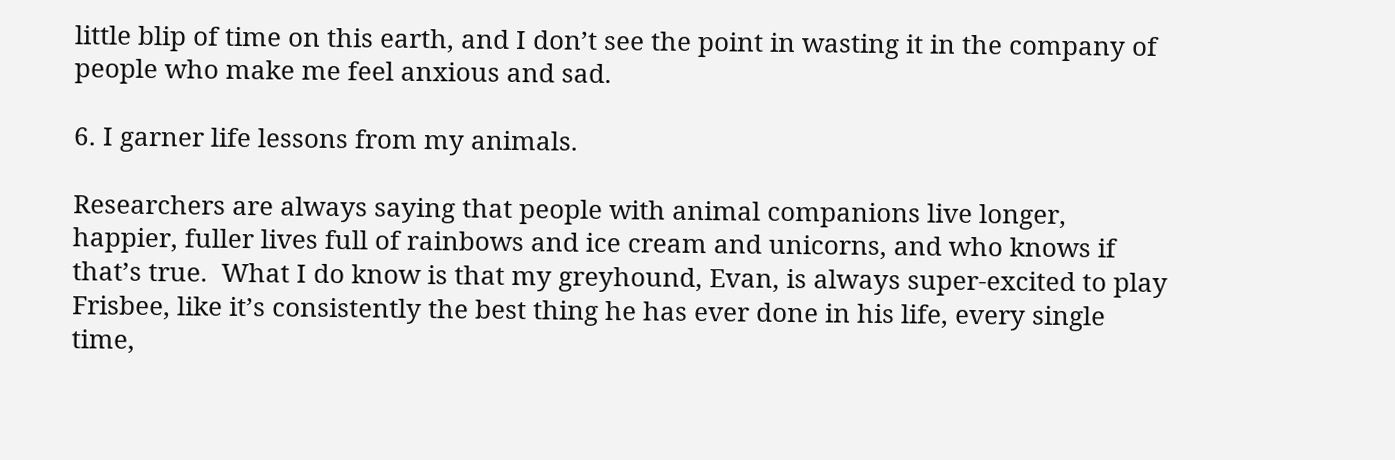little blip of time on this earth, and I don’t see the point in wasting it in the company of people who make me feel anxious and sad.

6. I garner life lessons from my animals.

Researchers are always saying that people with animal companions live longer, happier, fuller lives full of rainbows and ice cream and unicorns, and who knows if that’s true.  What I do know is that my greyhound, Evan, is always super-excited to play Frisbee, like it’s consistently the best thing he has ever done in his life, every single time,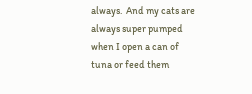always.  And my cats are always super pumped when I open a can of tuna or feed them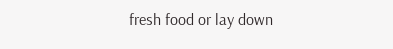fresh food or lay down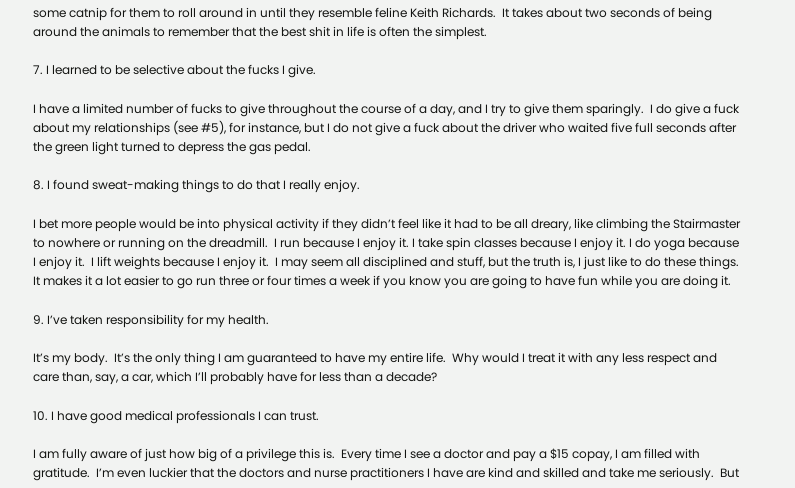some catnip for them to roll around in until they resemble feline Keith Richards.  It takes about two seconds of being around the animals to remember that the best shit in life is often the simplest.

7. I learned to be selective about the fucks I give.

I have a limited number of fucks to give throughout the course of a day, and I try to give them sparingly.  I do give a fuck about my relationships (see #5), for instance, but I do not give a fuck about the driver who waited five full seconds after the green light turned to depress the gas pedal.

8. I found sweat-making things to do that I really enjoy.

I bet more people would be into physical activity if they didn’t feel like it had to be all dreary, like climbing the Stairmaster to nowhere or running on the dreadmill.  I run because I enjoy it. I take spin classes because I enjoy it. I do yoga because I enjoy it.  I lift weights because I enjoy it.  I may seem all disciplined and stuff, but the truth is, I just like to do these things.  It makes it a lot easier to go run three or four times a week if you know you are going to have fun while you are doing it.

9. I’ve taken responsibility for my health.

It’s my body.  It’s the only thing I am guaranteed to have my entire life.  Why would I treat it with any less respect and care than, say, a car, which I’ll probably have for less than a decade?

10. I have good medical professionals I can trust.

I am fully aware of just how big of a privilege this is.  Every time I see a doctor and pay a $15 copay, I am filled with gratitude.  I’m even luckier that the doctors and nurse practitioners I have are kind and skilled and take me seriously.  But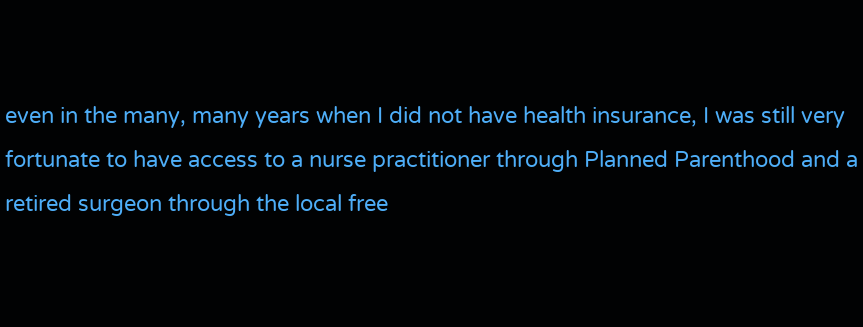even in the many, many years when I did not have health insurance, I was still very fortunate to have access to a nurse practitioner through Planned Parenthood and a retired surgeon through the local free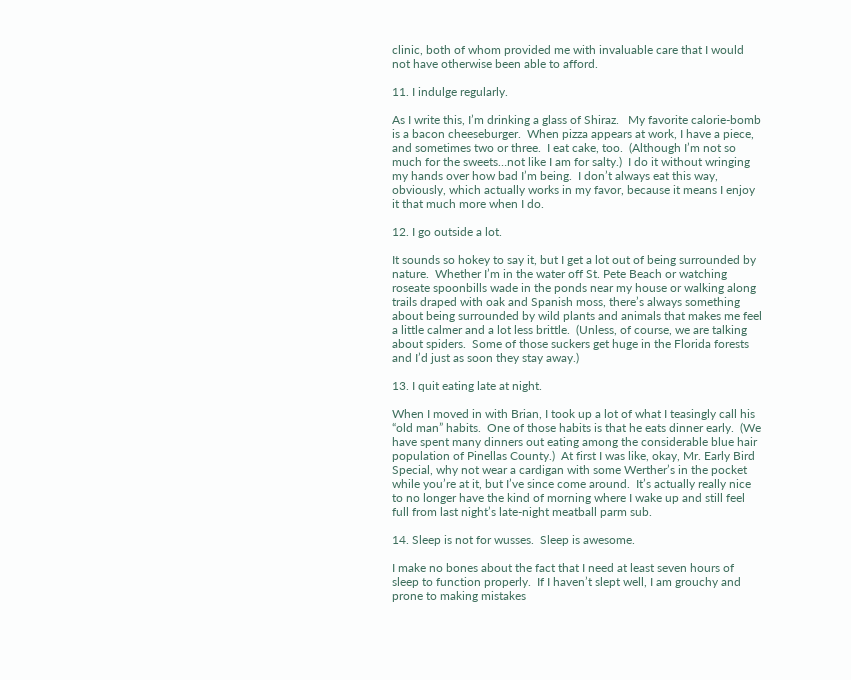clinic, both of whom provided me with invaluable care that I would not have otherwise been able to afford.

11. I indulge regularly.

As I write this, I’m drinking a glass of Shiraz.   My favorite calorie-bomb is a bacon cheeseburger.  When pizza appears at work, I have a piece, and sometimes two or three.  I eat cake, too.  (Although I’m not so much for the sweets…not like I am for salty.)  I do it without wringing my hands over how bad I’m being.  I don’t always eat this way, obviously, which actually works in my favor, because it means I enjoy it that much more when I do.

12. I go outside a lot.

It sounds so hokey to say it, but I get a lot out of being surrounded by nature.  Whether I’m in the water off St. Pete Beach or watching roseate spoonbills wade in the ponds near my house or walking along trails draped with oak and Spanish moss, there’s always something about being surrounded by wild plants and animals that makes me feel a little calmer and a lot less brittle.  (Unless, of course, we are talking about spiders.  Some of those suckers get huge in the Florida forests and I’d just as soon they stay away.)

13. I quit eating late at night.

When I moved in with Brian, I took up a lot of what I teasingly call his “old man” habits.  One of those habits is that he eats dinner early.  (We have spent many dinners out eating among the considerable blue hair population of Pinellas County.)  At first I was like, okay, Mr. Early Bird Special, why not wear a cardigan with some Werther’s in the pocket while you’re at it, but I’ve since come around.  It’s actually really nice to no longer have the kind of morning where I wake up and still feel full from last night’s late-night meatball parm sub.

14. Sleep is not for wusses.  Sleep is awesome.

I make no bones about the fact that I need at least seven hours of sleep to function properly.  If I haven’t slept well, I am grouchy and prone to making mistakes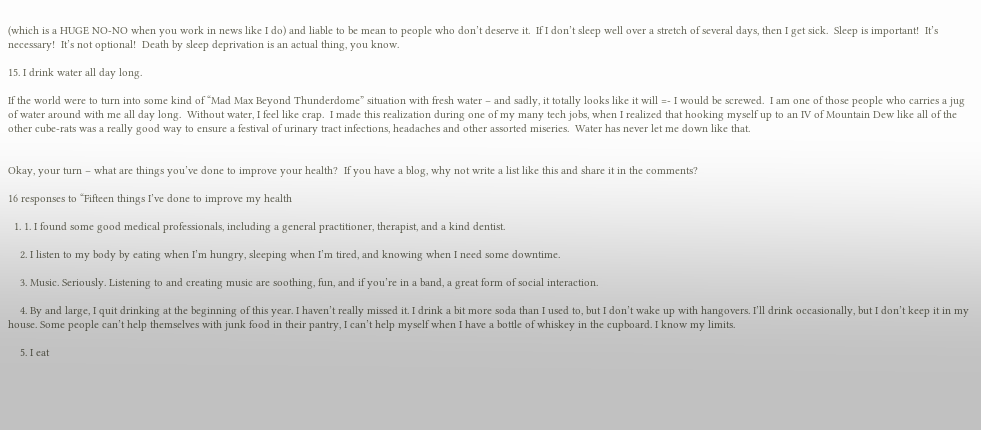(which is a HUGE NO-NO when you work in news like I do) and liable to be mean to people who don’t deserve it.  If I don’t sleep well over a stretch of several days, then I get sick.  Sleep is important!  It’s necessary!  It’s not optional!  Death by sleep deprivation is an actual thing, you know.

15. I drink water all day long.

If the world were to turn into some kind of “Mad Max Beyond Thunderdome” situation with fresh water – and sadly, it totally looks like it will =- I would be screwed.  I am one of those people who carries a jug of water around with me all day long.  Without water, I feel like crap.  I made this realization during one of my many tech jobs, when I realized that hooking myself up to an IV of Mountain Dew like all of the other cube-rats was a really good way to ensure a festival of urinary tract infections, headaches and other assorted miseries.  Water has never let me down like that.


Okay, your turn – what are things you’ve done to improve your health?  If you have a blog, why not write a list like this and share it in the comments?

16 responses to “Fifteen things I’ve done to improve my health

  1. 1. I found some good medical professionals, including a general practitioner, therapist, and a kind dentist.

    2. I listen to my body by eating when I’m hungry, sleeping when I’m tired, and knowing when I need some downtime.

    3. Music. Seriously. Listening to and creating music are soothing, fun, and if you’re in a band, a great form of social interaction.

    4. By and large, I quit drinking at the beginning of this year. I haven’t really missed it. I drink a bit more soda than I used to, but I don’t wake up with hangovers. I’ll drink occasionally, but I don’t keep it in my house. Some people can’t help themselves with junk food in their pantry, I can’t help myself when I have a bottle of whiskey in the cupboard. I know my limits.

    5. I eat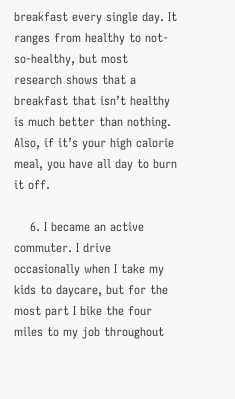breakfast every single day. It ranges from healthy to not-so-healthy, but most research shows that a breakfast that isn’t healthy is much better than nothing. Also, if it’s your high calorie meal, you have all day to burn it off.

    6. I became an active commuter. I drive occasionally when I take my kids to daycare, but for the most part I bike the four miles to my job throughout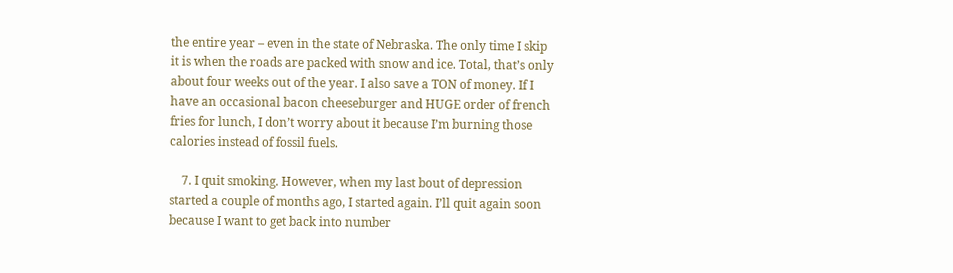the entire year – even in the state of Nebraska. The only time I skip it is when the roads are packed with snow and ice. Total, that’s only about four weeks out of the year. I also save a TON of money. If I have an occasional bacon cheeseburger and HUGE order of french fries for lunch, I don’t worry about it because I’m burning those calories instead of fossil fuels.

    7. I quit smoking. However, when my last bout of depression started a couple of months ago, I started again. I’ll quit again soon because I want to get back into number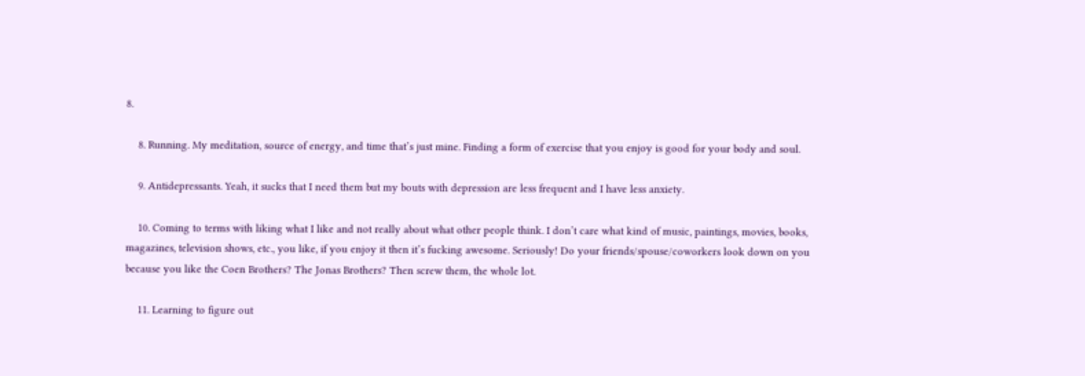8.

    8. Running. My meditation, source of energy, and time that’s just mine. Finding a form of exercise that you enjoy is good for your body and soul.

    9. Antidepressants. Yeah, it sucks that I need them but my bouts with depression are less frequent and I have less anxiety.

    10. Coming to terms with liking what I like and not really about what other people think. I don’t care what kind of music, paintings, movies, books, magazines, television shows, etc., you like, if you enjoy it then it’s fucking awesome. Seriously! Do your friends/spouse/coworkers look down on you because you like the Coen Brothers? The Jonas Brothers? Then screw them, the whole lot.

    11. Learning to figure out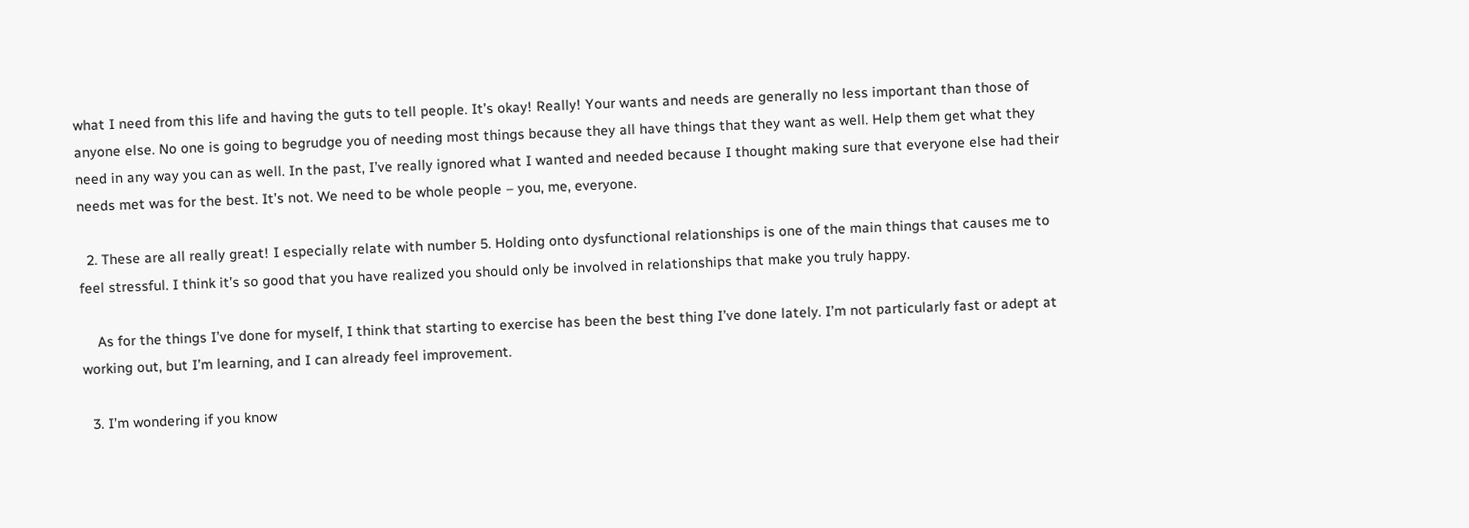what I need from this life and having the guts to tell people. It’s okay! Really! Your wants and needs are generally no less important than those of anyone else. No one is going to begrudge you of needing most things because they all have things that they want as well. Help them get what they need in any way you can as well. In the past, I’ve really ignored what I wanted and needed because I thought making sure that everyone else had their needs met was for the best. It’s not. We need to be whole people – you, me, everyone.

  2. These are all really great! I especially relate with number 5. Holding onto dysfunctional relationships is one of the main things that causes me to feel stressful. I think it’s so good that you have realized you should only be involved in relationships that make you truly happy.

    As for the things I’ve done for myself, I think that starting to exercise has been the best thing I’ve done lately. I’m not particularly fast or adept at working out, but I’m learning, and I can already feel improvement.

  3. I’m wondering if you know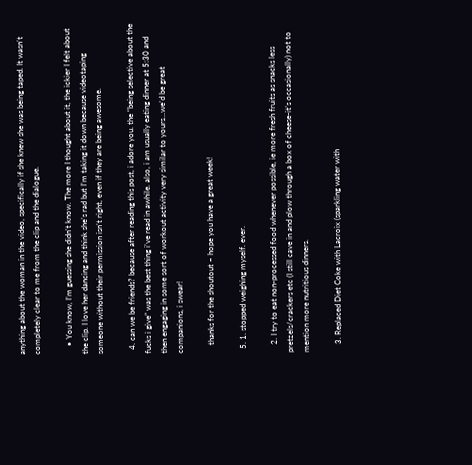anything about the woman in the video, specifically if she knew she was being taped. It wasn’t completely clear to me from the clip and the dialogue.

    • You know, I’m guessing she didn’t know. The more I thought about it, the ickier I felt about the clip. I love her dancing and think she’s rad but I’m taking it down because videotaping someone without their permission isn’t right, even if they are being awesome.

  4. can we be friends? because after reading this post, i adore you. the “being selective about the fucks i give” was the best thing i’ve read in awhile. also, i am usually eating dinner at 5:30 and then engaging in some sort of workout activity very similar to yours…we’d be great companions, i swear!

    thanks for the shoutout – hope you have a great week!

  5. 1. stopped weighing myself. ever.

    2. I try to eat non-processed food whenever possible, ie more fresh fruits as snacks less pretzels/crackers etc (I still cave in and plow through a box of cheese-it’s occasionally) not to mention more nutritious dinners.

    3. Replaced Diet Coke with Lacroix (sparkling water with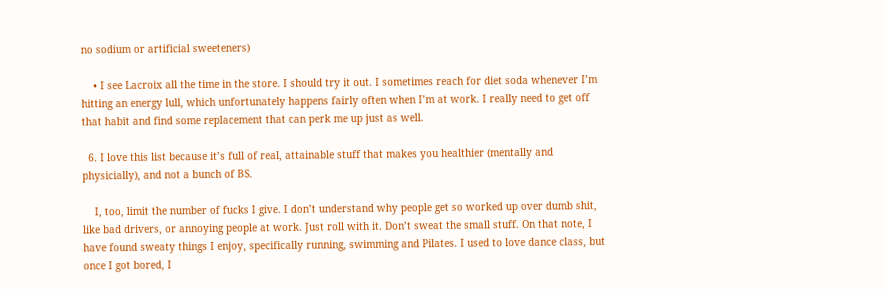no sodium or artificial sweeteners)

    • I see Lacroix all the time in the store. I should try it out. I sometimes reach for diet soda whenever I’m hitting an energy lull, which unfortunately happens fairly often when I’m at work. I really need to get off that habit and find some replacement that can perk me up just as well.

  6. I love this list because it’s full of real, attainable stuff that makes you healthier (mentally and physicially), and not a bunch of BS.

    I, too, limit the number of fucks I give. I don’t understand why people get so worked up over dumb shit, like bad drivers, or annoying people at work. Just roll with it. Don’t sweat the small stuff. On that note, I have found sweaty things I enjoy, specifically running, swimming and Pilates. I used to love dance class, but once I got bored, I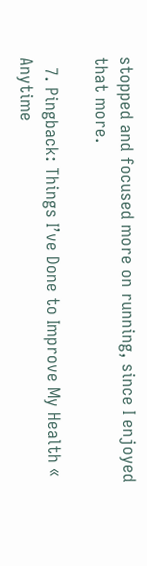stopped and focused more on running, since I enjoyed that more.

  7. Pingback: Things I’ve Done to Improve My Health « Anytime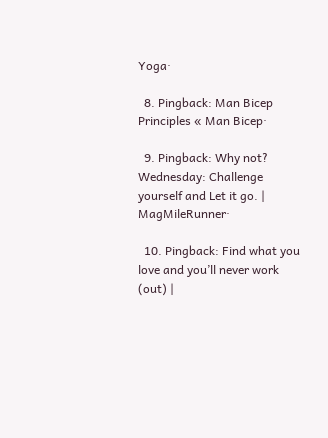Yoga·

  8. Pingback: Man Bicep Principles « Man Bicep·

  9. Pingback: Why not? Wednesday: Challenge yourself and Let it go. | MagMileRunner·

  10. Pingback: Find what you love and you’ll never work (out) |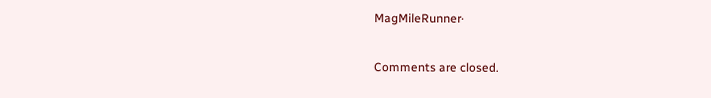MagMileRunner·

Comments are closed.